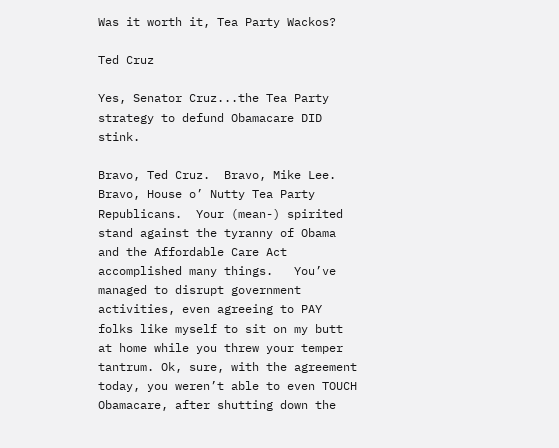Was it worth it, Tea Party Wackos?

Ted Cruz

Yes, Senator Cruz...the Tea Party strategy to defund Obamacare DID stink.

Bravo, Ted Cruz.  Bravo, Mike Lee.  Bravo, House o’ Nutty Tea Party Republicans.  Your (mean-) spirited stand against the tyranny of Obama and the Affordable Care Act accomplished many things.   You’ve managed to disrupt government activities, even agreeing to PAY folks like myself to sit on my butt at home while you threw your temper tantrum. Ok, sure, with the agreement today, you weren’t able to even TOUCH Obamacare, after shutting down the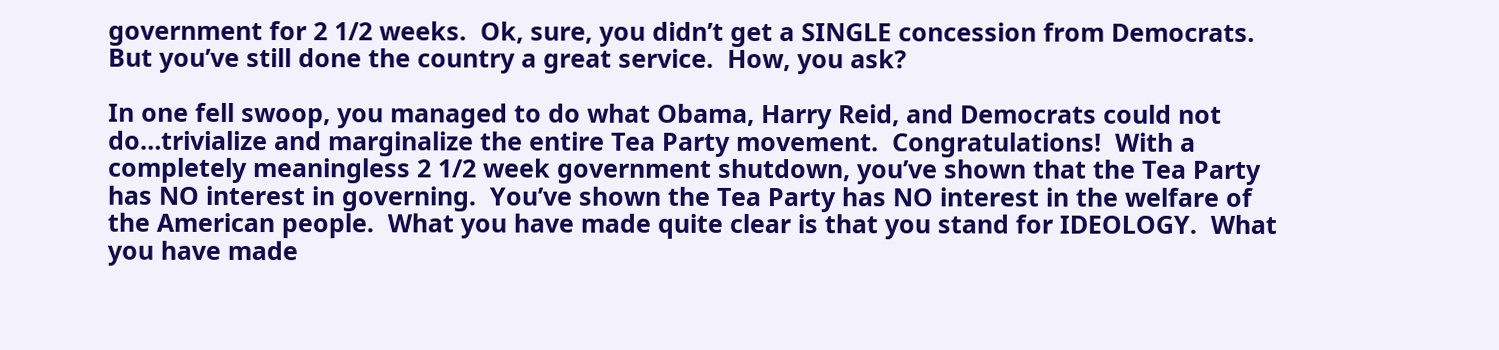government for 2 1/2 weeks.  Ok, sure, you didn’t get a SINGLE concession from Democrats.  But you’ve still done the country a great service.  How, you ask?

In one fell swoop, you managed to do what Obama, Harry Reid, and Democrats could not do…trivialize and marginalize the entire Tea Party movement.  Congratulations!  With a completely meaningless 2 1/2 week government shutdown, you’ve shown that the Tea Party has NO interest in governing.  You’ve shown the Tea Party has NO interest in the welfare of the American people.  What you have made quite clear is that you stand for IDEOLOGY.  What you have made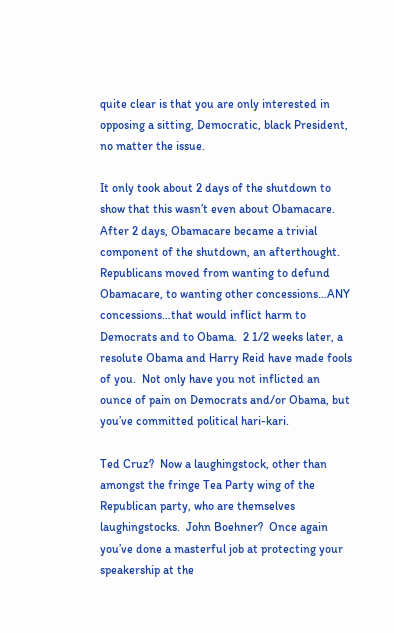quite clear is that you are only interested in opposing a sitting, Democratic, black President, no matter the issue.

It only took about 2 days of the shutdown to show that this wasn’t even about Obamacare.  After 2 days, Obamacare became a trivial component of the shutdown, an afterthought.  Republicans moved from wanting to defund Obamacare, to wanting other concessions…ANY concessions…that would inflict harm to Democrats and to Obama.  2 1/2 weeks later, a resolute Obama and Harry Reid have made fools of you.  Not only have you not inflicted an ounce of pain on Democrats and/or Obama, but you’ve committed political hari-kari.

Ted Cruz?  Now a laughingstock, other than amongst the fringe Tea Party wing of the Republican party, who are themselves laughingstocks.  John Boehner?  Once again you’ve done a masterful job at protecting your speakership at the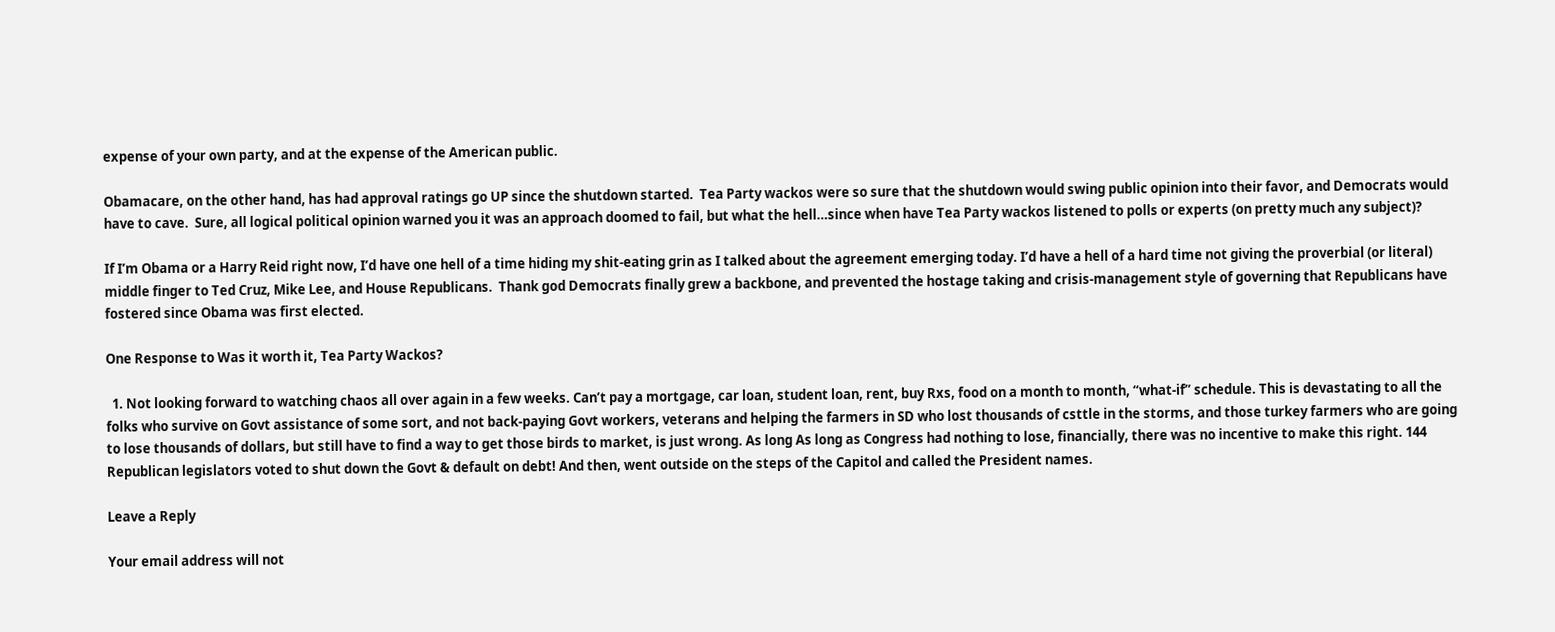expense of your own party, and at the expense of the American public.

Obamacare, on the other hand, has had approval ratings go UP since the shutdown started.  Tea Party wackos were so sure that the shutdown would swing public opinion into their favor, and Democrats would have to cave.  Sure, all logical political opinion warned you it was an approach doomed to fail, but what the hell…since when have Tea Party wackos listened to polls or experts (on pretty much any subject)?

If I’m Obama or a Harry Reid right now, I’d have one hell of a time hiding my shit-eating grin as I talked about the agreement emerging today. I’d have a hell of a hard time not giving the proverbial (or literal) middle finger to Ted Cruz, Mike Lee, and House Republicans.  Thank god Democrats finally grew a backbone, and prevented the hostage taking and crisis-management style of governing that Republicans have fostered since Obama was first elected.

One Response to Was it worth it, Tea Party Wackos?

  1. Not looking forward to watching chaos all over again in a few weeks. Can’t pay a mortgage, car loan, student loan, rent, buy Rxs, food on a month to month, “what-if” schedule. This is devastating to all the folks who survive on Govt assistance of some sort, and not back-paying Govt workers, veterans and helping the farmers in SD who lost thousands of csttle in the storms, and those turkey farmers who are going to lose thousands of dollars, but still have to find a way to get those birds to market, is just wrong. As long As long as Congress had nothing to lose, financially, there was no incentive to make this right. 144 Republican legislators voted to shut down the Govt & default on debt! And then, went outside on the steps of the Capitol and called the President names.

Leave a Reply

Your email address will not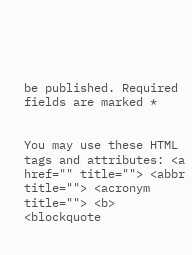be published. Required fields are marked *


You may use these HTML tags and attributes: <a href="" title=""> <abbr title=""> <acronym title=""> <b> <blockquote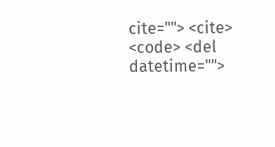cite=""> <cite> <code> <del datetime="">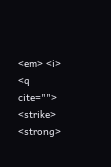<em> <i> <q cite=""> <strike> <strong>